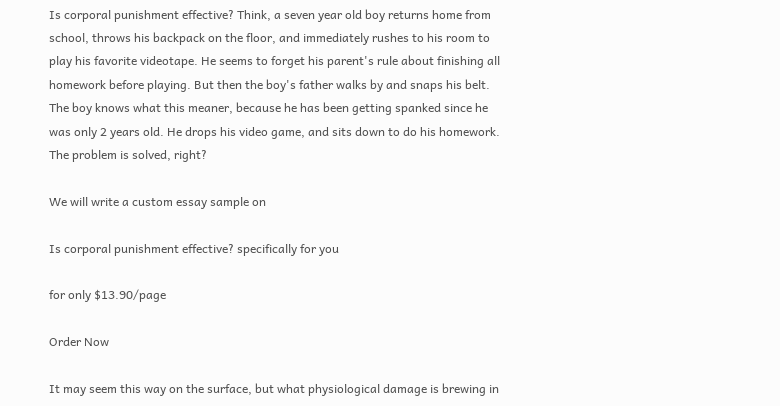Is corporal punishment effective? Think, a seven year old boy returns home from school, throws his backpack on the floor, and immediately rushes to his room to play his favorite videotape. He seems to forget his parent's rule about finishing all homework before playing. But then the boy's father walks by and snaps his belt. The boy knows what this meaner, because he has been getting spanked since he was only 2 years old. He drops his video game, and sits down to do his homework. The problem is solved, right?

We will write a custom essay sample on

Is corporal punishment effective? specifically for you

for only $13.90/page

Order Now

It may seem this way on the surface, but what physiological damage is brewing in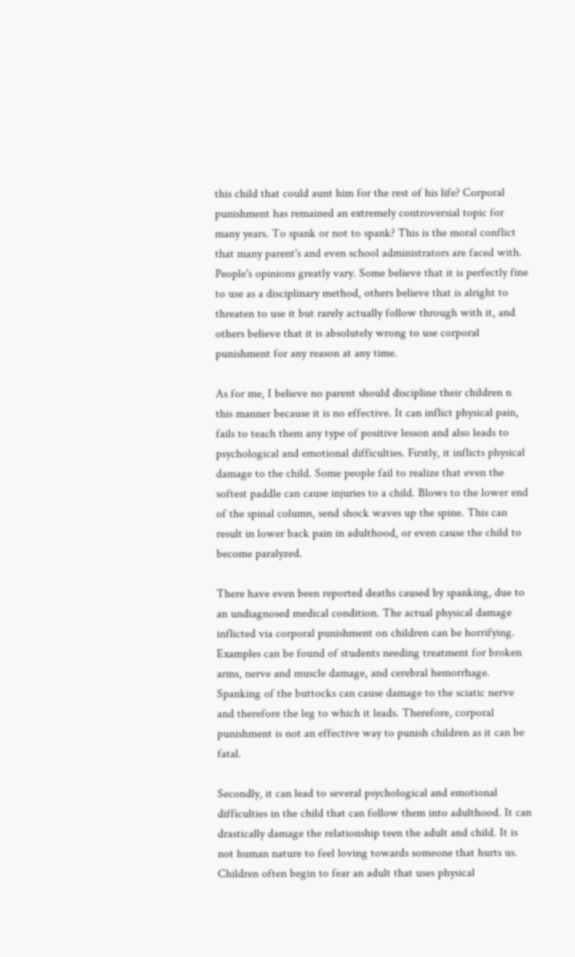this child that could aunt him for the rest of his life? Corporal punishment has remained an extremely controversial topic for many years. To spank or not to spank? This is the moral conflict that many parent's and even school administrators are faced with. People's opinions greatly vary. Some believe that it is perfectly fine to use as a disciplinary method, others believe that is alright to threaten to use it but rarely actually follow through with it, and others believe that it is absolutely wrong to use corporal punishment for any reason at any time.

As for me, I believe no parent should discipline their children n this manner because it is no effective. It can inflict physical pain, fails to teach them any type of positive lesson and also leads to psychological and emotional difficulties. Firstly, it inflicts physical damage to the child. Some people fail to realize that even the softest paddle can cause injuries to a child. Blows to the lower end of the spinal column, send shock waves up the spine. This can result in lower back pain in adulthood, or even cause the child to become paralyzed.

There have even been reported deaths caused by spanking, due to an undiagnosed medical condition. The actual physical damage inflicted via corporal punishment on children can be horrifying. Examples can be found of students needing treatment for broken arms, nerve and muscle damage, and cerebral hemorrhage. Spanking of the buttocks can cause damage to the sciatic nerve and therefore the leg to which it leads. Therefore, corporal punishment is not an effective way to punish children as it can be fatal.

Secondly, it can lead to several psychological and emotional difficulties in the child that can follow them into adulthood. It can drastically damage the relationship teen the adult and child. It is not human nature to feel loving towards someone that hurts us. Children often begin to fear an adult that uses physical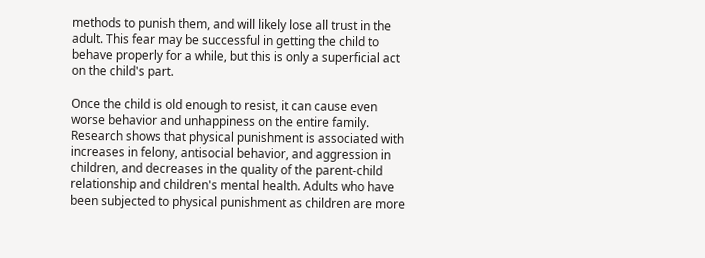methods to punish them, and will likely lose all trust in the adult. This fear may be successful in getting the child to behave properly for a while, but this is only a superficial act on the child's part.

Once the child is old enough to resist, it can cause even worse behavior and unhappiness on the entire family. Research shows that physical punishment is associated with increases in felony, antisocial behavior, and aggression in children, and decreases in the quality of the parent-child relationship and children's mental health. Adults who have been subjected to physical punishment as children are more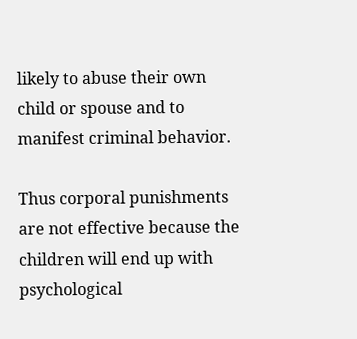likely to abuse their own child or spouse and to manifest criminal behavior.

Thus corporal punishments are not effective because the children will end up with psychological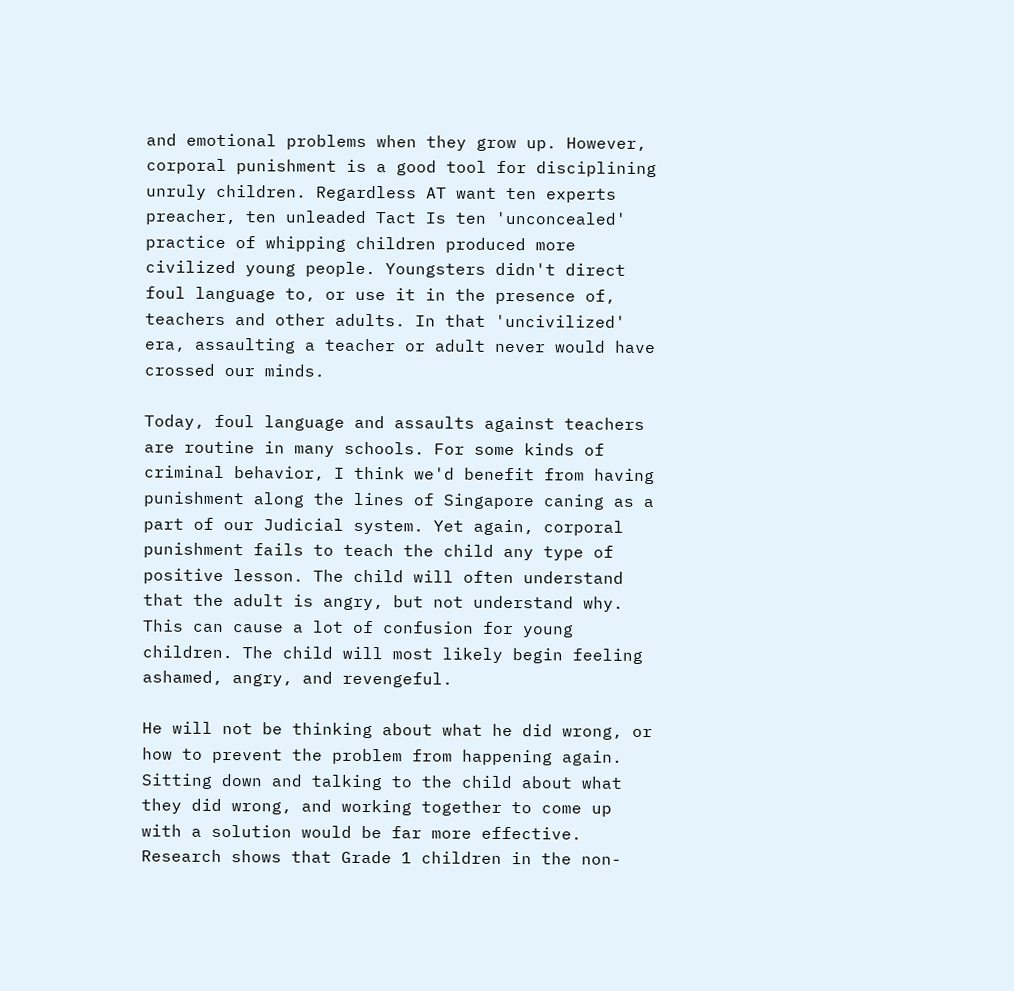and emotional problems when they grow up. However, corporal punishment is a good tool for disciplining unruly children. Regardless AT want ten experts preacher, ten unleaded Tact Is ten 'unconcealed' practice of whipping children produced more civilized young people. Youngsters didn't direct foul language to, or use it in the presence of, teachers and other adults. In that 'uncivilized' era, assaulting a teacher or adult never would have crossed our minds.

Today, foul language and assaults against teachers are routine in many schools. For some kinds of criminal behavior, I think we'd benefit from having punishment along the lines of Singapore caning as a part of our Judicial system. Yet again, corporal punishment fails to teach the child any type of positive lesson. The child will often understand that the adult is angry, but not understand why. This can cause a lot of confusion for young children. The child will most likely begin feeling ashamed, angry, and revengeful.

He will not be thinking about what he did wrong, or how to prevent the problem from happening again. Sitting down and talking to the child about what they did wrong, and working together to come up with a solution would be far more effective. Research shows that Grade 1 children in the non-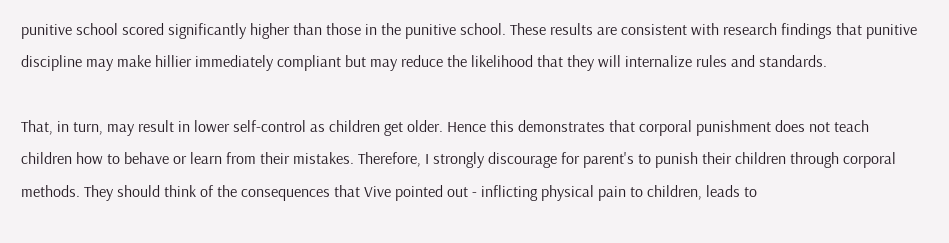punitive school scored significantly higher than those in the punitive school. These results are consistent with research findings that punitive discipline may make hillier immediately compliant but may reduce the likelihood that they will internalize rules and standards.

That, in turn, may result in lower self-control as children get older. Hence this demonstrates that corporal punishment does not teach children how to behave or learn from their mistakes. Therefore, I strongly discourage for parent's to punish their children through corporal methods. They should think of the consequences that Vive pointed out - inflicting physical pain to children, leads to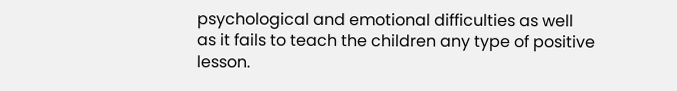psychological and emotional difficulties as well as it fails to teach the children any type of positive lesson.